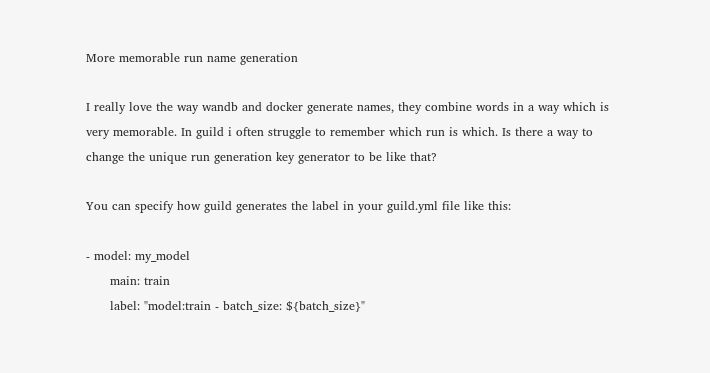More memorable run name generation

I really love the way wandb and docker generate names, they combine words in a way which is very memorable. In guild i often struggle to remember which run is which. Is there a way to change the unique run generation key generator to be like that?

You can specify how guild generates the label in your guild.yml file like this:

- model: my_model
      main: train
      label: "model:train - batch_size: ${batch_size}"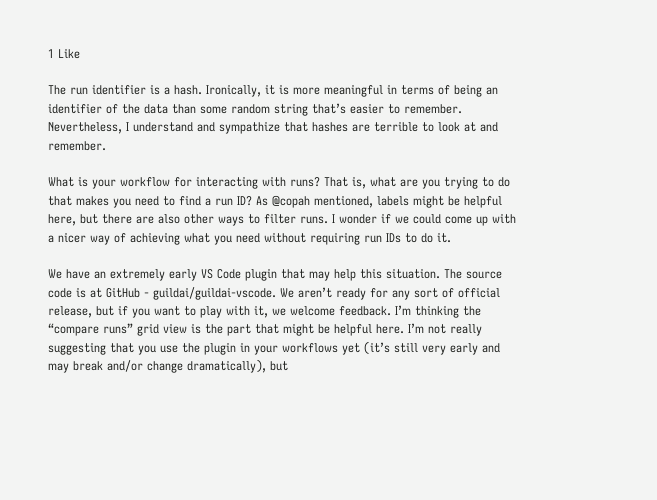1 Like

The run identifier is a hash. Ironically, it is more meaningful in terms of being an identifier of the data than some random string that’s easier to remember. Nevertheless, I understand and sympathize that hashes are terrible to look at and remember.

What is your workflow for interacting with runs? That is, what are you trying to do that makes you need to find a run ID? As @copah mentioned, labels might be helpful here, but there are also other ways to filter runs. I wonder if we could come up with a nicer way of achieving what you need without requiring run IDs to do it.

We have an extremely early VS Code plugin that may help this situation. The source code is at GitHub - guildai/guildai-vscode. We aren’t ready for any sort of official release, but if you want to play with it, we welcome feedback. I’m thinking the “compare runs” grid view is the part that might be helpful here. I’m not really suggesting that you use the plugin in your workflows yet (it’s still very early and may break and/or change dramatically), but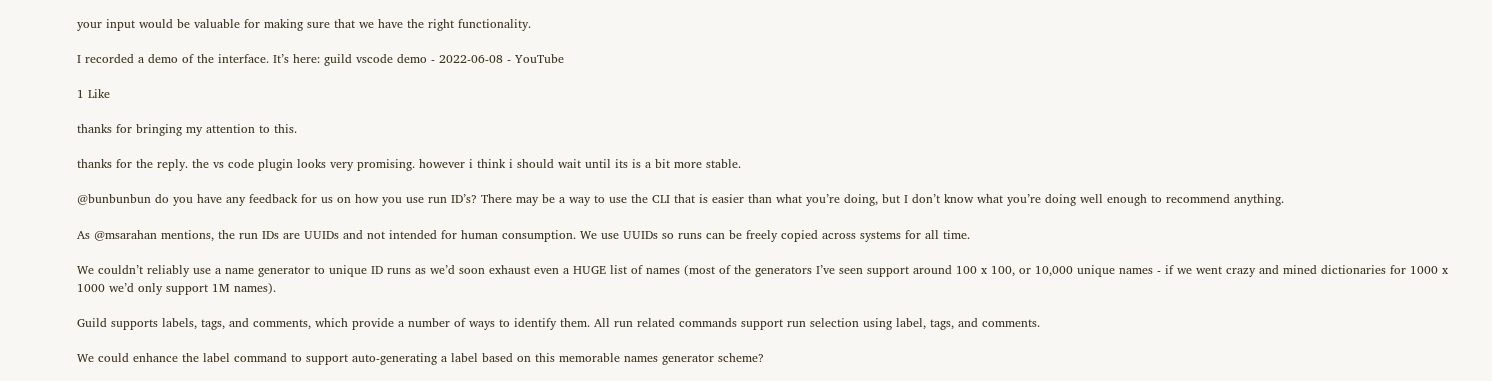your input would be valuable for making sure that we have the right functionality.

I recorded a demo of the interface. It’s here: guild vscode demo - 2022-06-08 - YouTube

1 Like

thanks for bringing my attention to this.

thanks for the reply. the vs code plugin looks very promising. however i think i should wait until its is a bit more stable.

@bunbunbun do you have any feedback for us on how you use run ID’s? There may be a way to use the CLI that is easier than what you’re doing, but I don’t know what you’re doing well enough to recommend anything.

As @msarahan mentions, the run IDs are UUIDs and not intended for human consumption. We use UUIDs so runs can be freely copied across systems for all time.

We couldn’t reliably use a name generator to unique ID runs as we’d soon exhaust even a HUGE list of names (most of the generators I’ve seen support around 100 x 100, or 10,000 unique names - if we went crazy and mined dictionaries for 1000 x 1000 we’d only support 1M names).

Guild supports labels, tags, and comments, which provide a number of ways to identify them. All run related commands support run selection using label, tags, and comments.

We could enhance the label command to support auto-generating a label based on this memorable names generator scheme?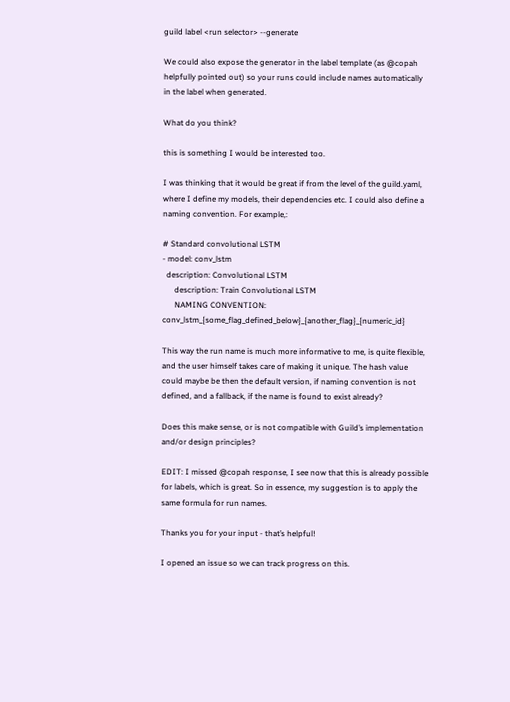guild label <run selector> --generate

We could also expose the generator in the label template (as @copah helpfully pointed out) so your runs could include names automatically in the label when generated.

What do you think?

this is something I would be interested too.

I was thinking that it would be great if from the level of the guild.yaml, where I define my models, their dependencies etc. I could also define a naming convention. For example,:

# Standard convolutional LSTM
- model: conv_lstm
  description: Convolutional LSTM
      description: Train Convolutional LSTM
      NAMING CONVENTION: conv_lstm_{some_flag_defined_below}_{another_flag}_{numeric_id}

This way the run name is much more informative to me, is quite flexible, and the user himself takes care of making it unique. The hash value could maybe be then the default version, if naming convention is not defined, and a fallback, if the name is found to exist already?

Does this make sense, or is not compatible with Guild’s implementation and/or design principles?

EDIT: I missed @copah response, I see now that this is already possible for labels, which is great. So in essence, my suggestion is to apply the same formula for run names.

Thanks you for your input - that’s helpful!

I opened an issue so we can track progress on this.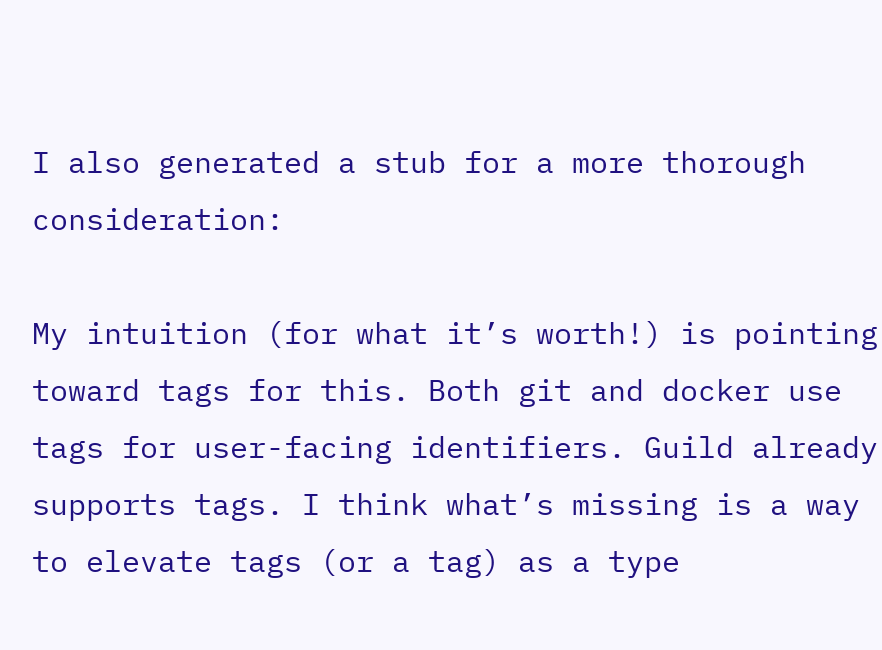I also generated a stub for a more thorough consideration:

My intuition (for what it’s worth!) is pointing toward tags for this. Both git and docker use tags for user-facing identifiers. Guild already supports tags. I think what’s missing is a way to elevate tags (or a tag) as a type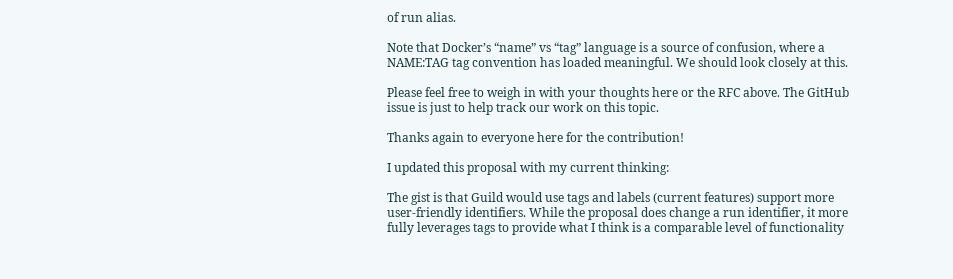of run alias.

Note that Docker’s “name” vs “tag” language is a source of confusion, where a NAME:TAG tag convention has loaded meaningful. We should look closely at this.

Please feel free to weigh in with your thoughts here or the RFC above. The GitHub issue is just to help track our work on this topic.

Thanks again to everyone here for the contribution!

I updated this proposal with my current thinking:

The gist is that Guild would use tags and labels (current features) support more user-friendly identifiers. While the proposal does change a run identifier, it more fully leverages tags to provide what I think is a comparable level of functionality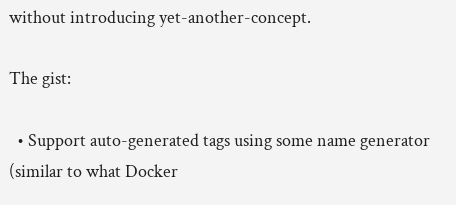without introducing yet-another-concept.

The gist:

  • Support auto-generated tags using some name generator (similar to what Docker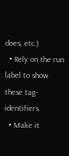does, etc.)
  • Rely on the run label to show these tag-identifiers
  • Make it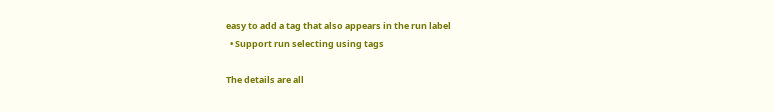easy to add a tag that also appears in the run label
  • Support run selecting using tags

The details are all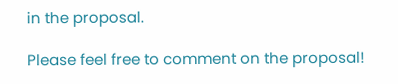in the proposal.

Please feel free to comment on the proposal!